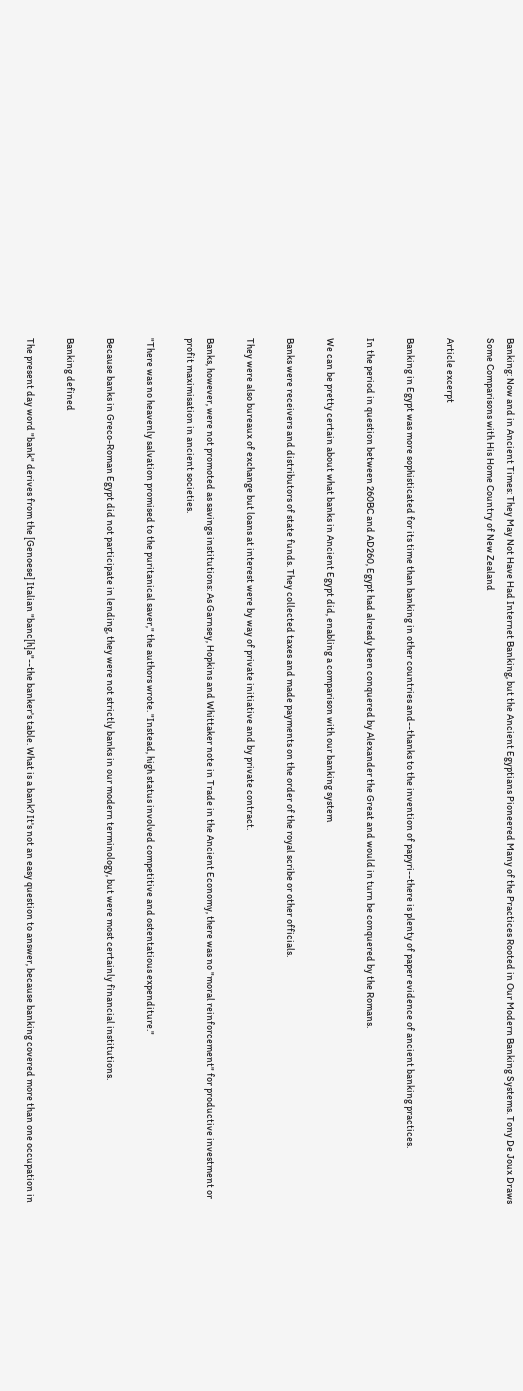Banking: Now and in Ancient Times: They May Not Have Had Internet Banking, but the Ancient Egyptians Pioneered Many of the Practices Rooted in Our Modern Banking Systems. Tony De Joux Draws Some Comparisons with His Home Country of New Zealand

Article excerpt

Banking in Egypt was more sophisticated for its time than banking in other countries and--thanks to the invention of papyri--there is plenty of paper evidence of ancient banking practices.

In the period in question between 260BC and AD260, Egypt had already been conquered by Alexander the Great and would in turn be conquered by the Romans.

We can be pretty certain about what banks in Ancient Egypt did, enabling a comparison with our banking system

Banks were receivers and distributors of state funds. They collected taxes and made payments on the order of the royal scribe or other officials.

They were also bureaux of exchange but loans at interest were by way of private initiative and by private contract.

Banks, however, were not promoted as savings institutions: As Garnsey, Hopkins and Whittaker note in Trade in the Ancient Economy, there was no "moral reinforcement" for productive investment or profit maximisation in ancient societies.

"There was no heavenly salvation promised to the puritanical saver," the authors wrote. "Instead, high status involved competitive and ostentatious expenditure."

Because banks in Greco-Roman Egypt did not participate in lending, they were not strictly banks in our modern terminology, but were most certainly financial institutions.

Banking defined

The present day word "bank" derives from the [Genoese] Italian "banc[h]a"--the banker's table. What is a bank? It's not an easy question to answer, because banking covered more than one occupation in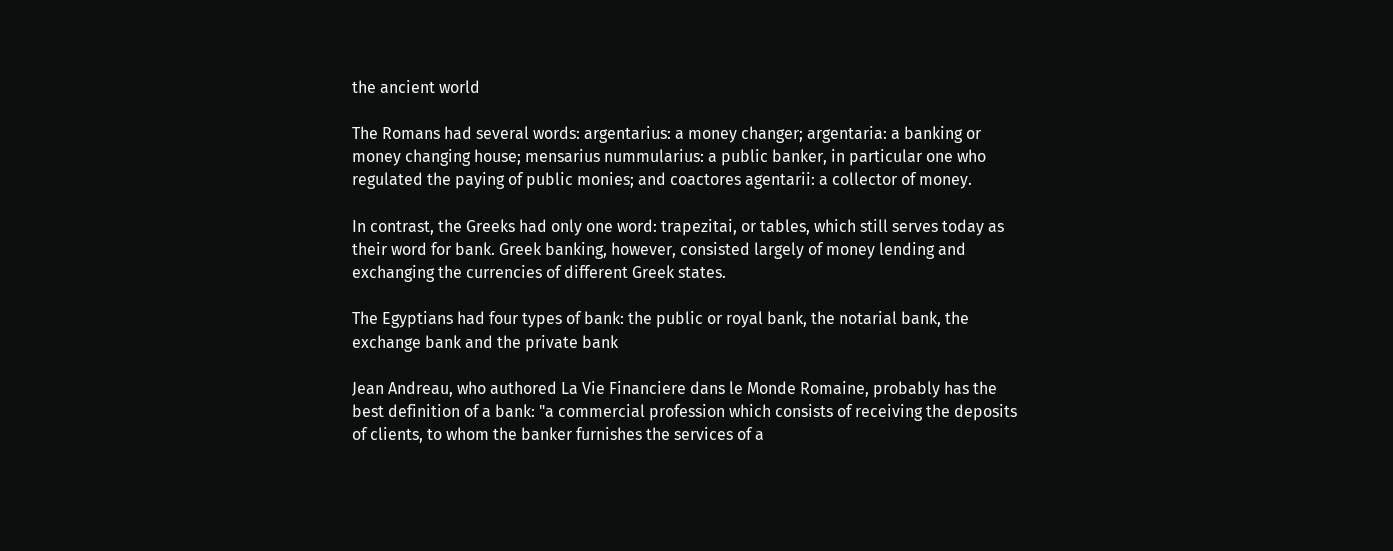the ancient world

The Romans had several words: argentarius: a money changer; argentaria: a banking or money changing house; mensarius nummularius: a public banker, in particular one who regulated the paying of public monies; and coactores agentarii: a collector of money.

In contrast, the Greeks had only one word: trapezitai, or tables, which still serves today as their word for bank. Greek banking, however, consisted largely of money lending and exchanging the currencies of different Greek states.

The Egyptians had four types of bank: the public or royal bank, the notarial bank, the exchange bank and the private bank

Jean Andreau, who authored La Vie Financiere dans le Monde Romaine, probably has the best definition of a bank: "a commercial profession which consists of receiving the deposits of clients, to whom the banker furnishes the services of a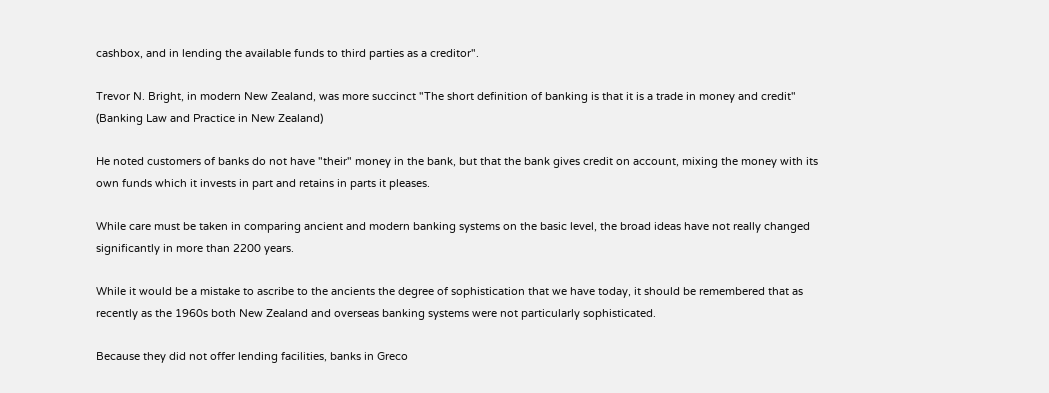cashbox, and in lending the available funds to third parties as a creditor".

Trevor N. Bright, in modern New Zealand, was more succinct "The short definition of banking is that it is a trade in money and credit" (Banking Law and Practice in New Zealand)

He noted customers of banks do not have "their" money in the bank, but that the bank gives credit on account, mixing the money with its own funds which it invests in part and retains in parts it pleases.

While care must be taken in comparing ancient and modern banking systems on the basic level, the broad ideas have not really changed significantly in more than 2200 years.

While it would be a mistake to ascribe to the ancients the degree of sophistication that we have today, it should be remembered that as recently as the 1960s both New Zealand and overseas banking systems were not particularly sophisticated.

Because they did not offer lending facilities, banks in Greco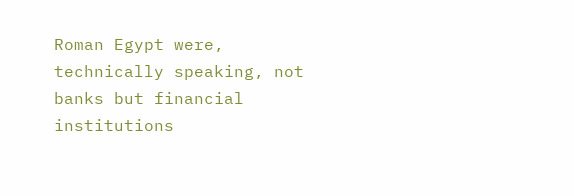Roman Egypt were, technically speaking, not banks but financial institutions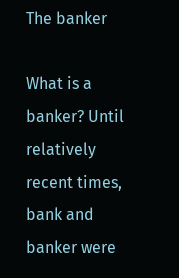The banker

What is a banker? Until relatively recent times, bank and banker were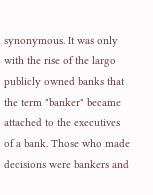synonymous. It was only with the rise of the largo publicly owned banks that the term "banker" became attached to the executives of a bank. Those who made decisions were bankers and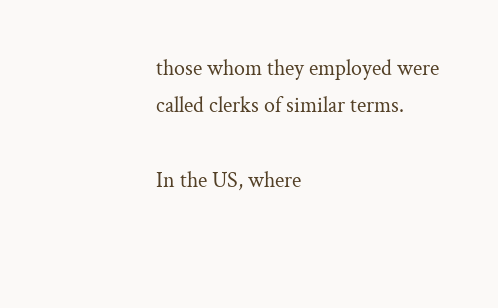those whom they employed were called clerks of similar terms.

In the US, where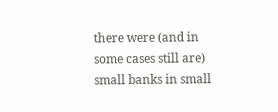there were (and in some cases still are) small banks in small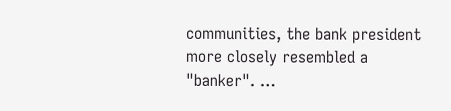communities, the bank president more closely resembled a "banker". …